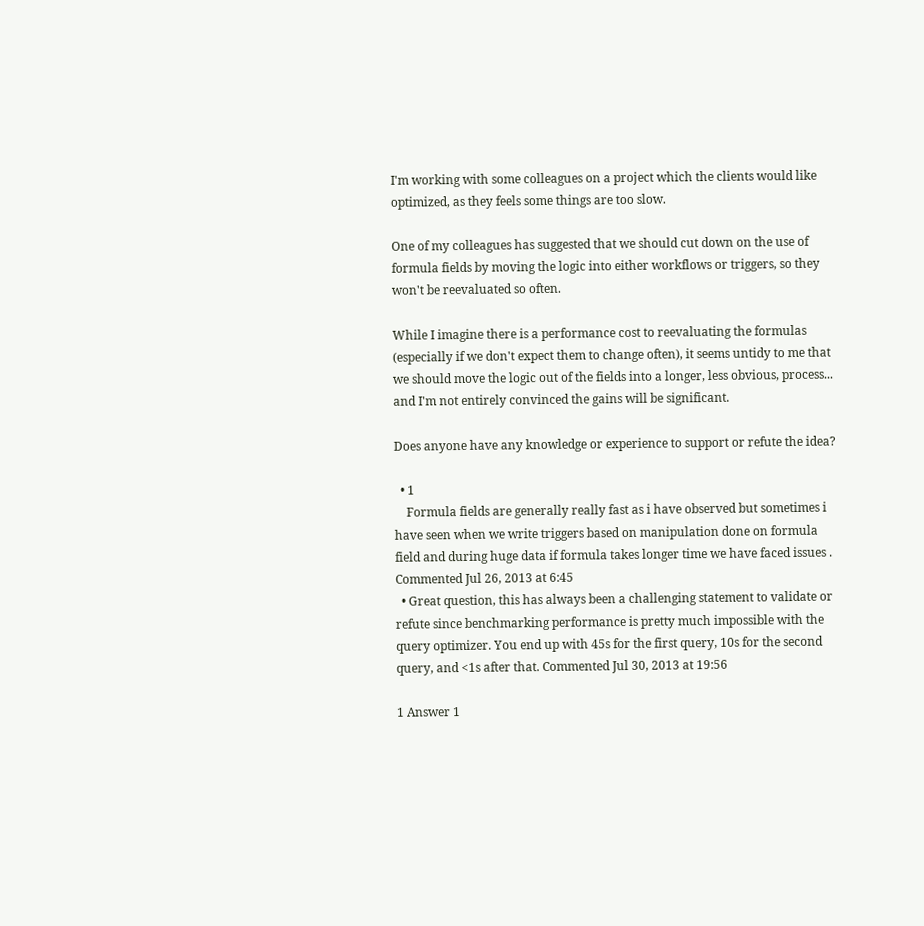I'm working with some colleagues on a project which the clients would like optimized, as they feels some things are too slow.

One of my colleagues has suggested that we should cut down on the use of formula fields by moving the logic into either workflows or triggers, so they won't be reevaluated so often.

While I imagine there is a performance cost to reevaluating the formulas (especially if we don't expect them to change often), it seems untidy to me that we should move the logic out of the fields into a longer, less obvious, process... and I'm not entirely convinced the gains will be significant.

Does anyone have any knowledge or experience to support or refute the idea?

  • 1
    Formula fields are generally really fast as i have observed but sometimes i have seen when we write triggers based on manipulation done on formula field and during huge data if formula takes longer time we have faced issues . Commented Jul 26, 2013 at 6:45
  • Great question, this has always been a challenging statement to validate or refute since benchmarking performance is pretty much impossible with the query optimizer. You end up with 45s for the first query, 10s for the second query, and <1s after that. Commented Jul 30, 2013 at 19:56

1 Answer 1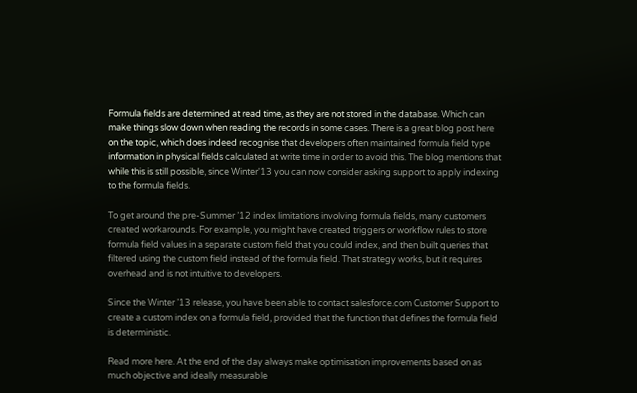Formula fields are determined at read time, as they are not stored in the database. Which can make things slow down when reading the records in some cases. There is a great blog post here on the topic, which does indeed recognise that developers often maintained formula field type information in physical fields calculated at write time in order to avoid this. The blog mentions that while this is still possible, since Winter'13 you can now consider asking support to apply indexing to the formula fields.

To get around the pre-Summer ’12 index limitations involving formula fields, many customers created workarounds. For example, you might have created triggers or workflow rules to store formula field values in a separate custom field that you could index, and then built queries that filtered using the custom field instead of the formula field. That strategy works, but it requires overhead and is not intuitive to developers.

Since the Winter ’13 release, you have been able to contact salesforce.com Customer Support to create a custom index on a formula field, provided that the function that defines the formula field is deterministic.

Read more here. At the end of the day always make optimisation improvements based on as much objective and ideally measurable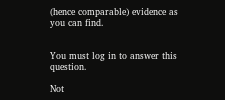(hence comparable) evidence as you can find.


You must log in to answer this question.

Not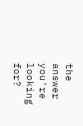the answer you're looking for?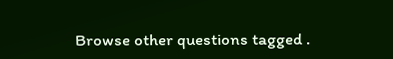Browse other questions tagged .